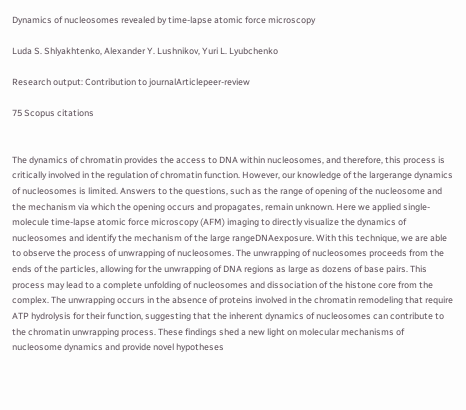Dynamics of nucleosomes revealed by time-lapse atomic force microscopy

Luda S. Shlyakhtenko, Alexander Y. Lushnikov, Yuri L. Lyubchenko

Research output: Contribution to journalArticlepeer-review

75 Scopus citations


The dynamics of chromatin provides the access to DNA within nucleosomes, and therefore, this process is critically involved in the regulation of chromatin function. However, our knowledge of the largerange dynamics of nucleosomes is limited. Answers to the questions, such as the range of opening of the nucleosome and the mechanism via which the opening occurs and propagates, remain unknown. Here we applied single-molecule time-lapse atomic force microscopy (AFM) imaging to directly visualize the dynamics of nucleosomes and identify the mechanism of the large rangeDNAexposure. With this technique, we are able to observe the process of unwrapping of nucleosomes. The unwrapping of nucleosomes proceeds from the ends of the particles, allowing for the unwrapping of DNA regions as large as dozens of base pairs. This process may lead to a complete unfolding of nucleosomes and dissociation of the histone core from the complex. The unwrapping occurs in the absence of proteins involved in the chromatin remodeling that require ATP hydrolysis for their function, suggesting that the inherent dynamics of nucleosomes can contribute to the chromatin unwrapping process. These findings shed a new light on molecular mechanisms of nucleosome dynamics and provide novel hypotheses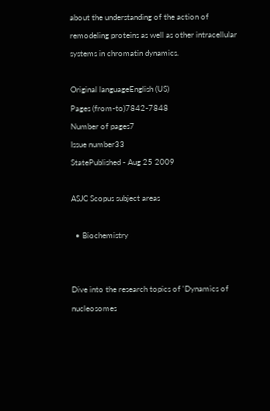about the understanding of the action of remodeling proteins as well as other intracellular systems in chromatin dynamics.

Original languageEnglish (US)
Pages (from-to)7842-7848
Number of pages7
Issue number33
StatePublished - Aug 25 2009

ASJC Scopus subject areas

  • Biochemistry


Dive into the research topics of 'Dynamics of nucleosomes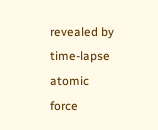revealed by time-lapse atomic force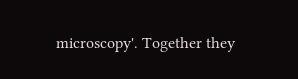microscopy'. Together they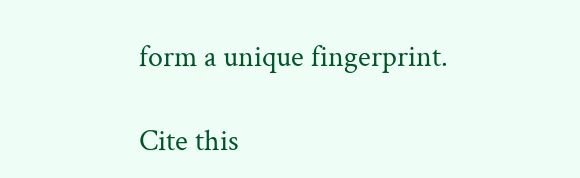form a unique fingerprint.

Cite this